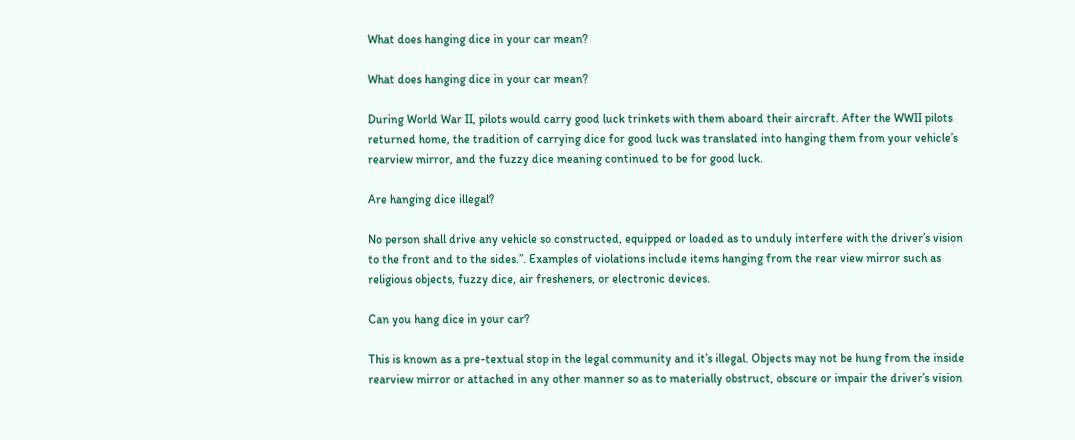What does hanging dice in your car mean?

What does hanging dice in your car mean?

During World War II, pilots would carry good luck trinkets with them aboard their aircraft. After the WWII pilots returned home, the tradition of carrying dice for good luck was translated into hanging them from your vehicle’s rearview mirror, and the fuzzy dice meaning continued to be for good luck.

Are hanging dice illegal?

No person shall drive any vehicle so constructed, equipped or loaded as to unduly interfere with the driver’s vision to the front and to the sides.”. Examples of violations include items hanging from the rear view mirror such as religious objects, fuzzy dice, air fresheners, or electronic devices.

Can you hang dice in your car?

This is known as a pre-textual stop in the legal community and it’s illegal. Objects may not be hung from the inside rearview mirror or attached in any other manner so as to materially obstruct, obscure or impair the driver’s vision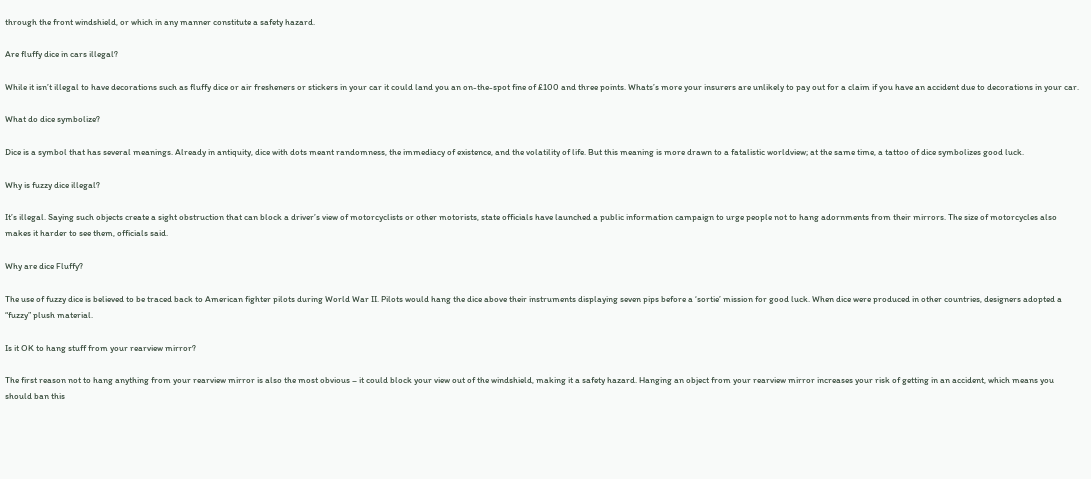through the front windshield, or which in any manner constitute a safety hazard.

Are fluffy dice in cars illegal?

While it isn’t illegal to have decorations such as fluffy dice or air fresheners or stickers in your car it could land you an on-the-spot fine of £100 and three points. Whats’s more your insurers are unlikely to pay out for a claim if you have an accident due to decorations in your car.

What do dice symbolize?

Dice is a symbol that has several meanings. Already in antiquity, dice with dots meant randomness, the immediacy of existence, and the volatility of life. But this meaning is more drawn to a fatalistic worldview; at the same time, a tattoo of dice symbolizes good luck.

Why is fuzzy dice illegal?

It’s illegal. Saying such objects create a sight obstruction that can block a driver’s view of motorcyclists or other motorists, state officials have launched a public information campaign to urge people not to hang adornments from their mirrors. The size of motorcycles also makes it harder to see them, officials said.

Why are dice Fluffy?

The use of fuzzy dice is believed to be traced back to American fighter pilots during World War II. Pilots would hang the dice above their instruments displaying seven pips before a ‘sortie’ mission for good luck. When dice were produced in other countries, designers adopted a “fuzzy” plush material.

Is it OK to hang stuff from your rearview mirror?

The first reason not to hang anything from your rearview mirror is also the most obvious – it could block your view out of the windshield, making it a safety hazard. Hanging an object from your rearview mirror increases your risk of getting in an accident, which means you should ban this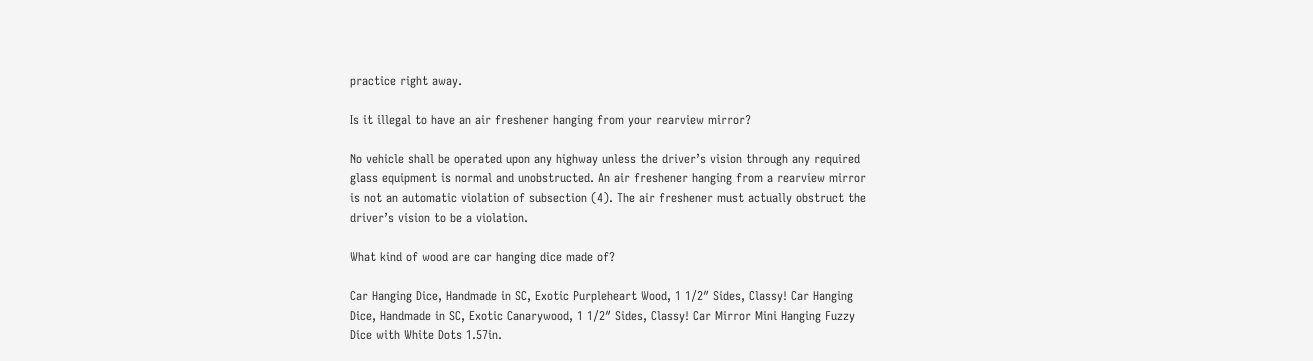practice right away.

Is it illegal to have an air freshener hanging from your rearview mirror?

No vehicle shall be operated upon any highway unless the driver’s vision through any required glass equipment is normal and unobstructed. An air freshener hanging from a rearview mirror is not an automatic violation of subsection (4). The air freshener must actually obstruct the driver’s vision to be a violation.

What kind of wood are car hanging dice made of?

Car Hanging Dice, Handmade in SC, Exotic Purpleheart Wood, 1 1/2″ Sides, Classy! Car Hanging Dice, Handmade in SC, Exotic Canarywood, 1 1/2″ Sides, Classy! Car Mirror Mini Hanging Fuzzy Dice with White Dots 1.57in.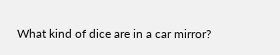What kind of dice are in a car mirror?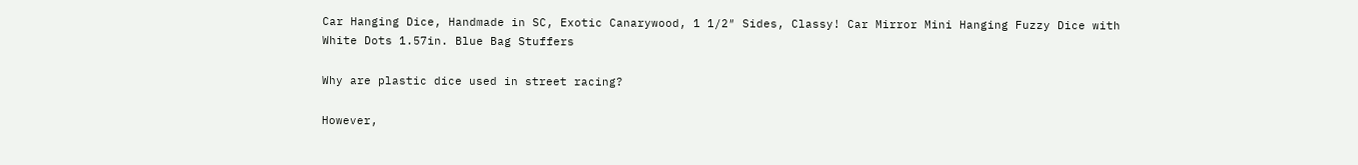Car Hanging Dice, Handmade in SC, Exotic Canarywood, 1 1/2″ Sides, Classy! Car Mirror Mini Hanging Fuzzy Dice with White Dots 1.57in. Blue Bag Stuffers

Why are plastic dice used in street racing?

However,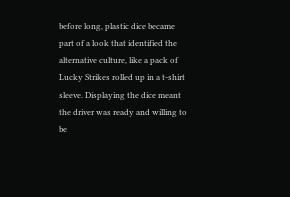before long, plastic dice became part of a look that identified the alternative culture, like a pack of Lucky Strikes rolled up in a t-shirt sleeve. Displaying the dice meant the driver was ready and willing to be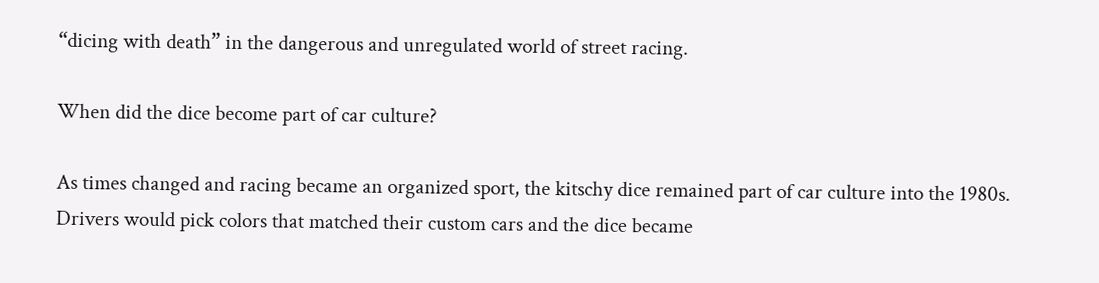“dicing with death” in the dangerous and unregulated world of street racing.

When did the dice become part of car culture?

As times changed and racing became an organized sport, the kitschy dice remained part of car culture into the 1980s. Drivers would pick colors that matched their custom cars and the dice became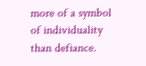more of a symbol of individuality than defiance.